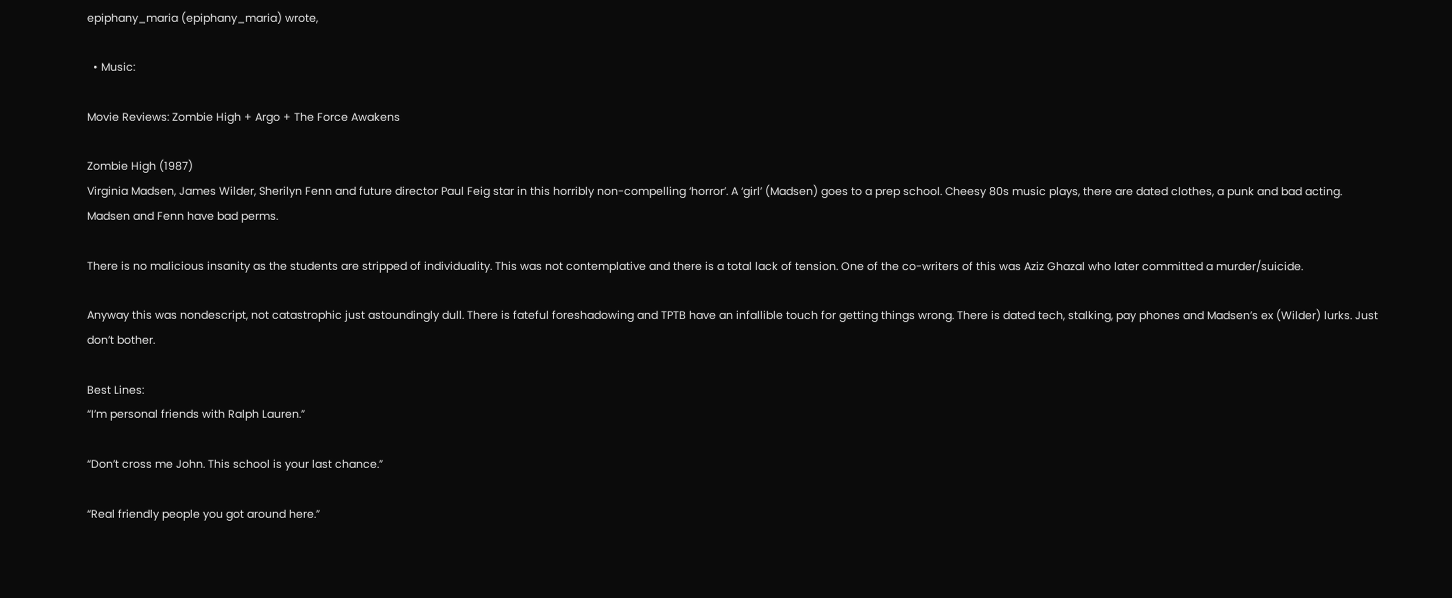epiphany_maria (epiphany_maria) wrote,

  • Music:

Movie Reviews: Zombie High + Argo + The Force Awakens

Zombie High (1987)
Virginia Madsen, James Wilder, Sherilyn Fenn and future director Paul Feig star in this horribly non-compelling ‘horror’. A ‘girl’ (Madsen) goes to a prep school. Cheesy 80s music plays, there are dated clothes, a punk and bad acting. Madsen and Fenn have bad perms.

There is no malicious insanity as the students are stripped of individuality. This was not contemplative and there is a total lack of tension. One of the co-writers of this was Aziz Ghazal who later committed a murder/suicide.

Anyway this was nondescript, not catastrophic just astoundingly dull. There is fateful foreshadowing and TPTB have an infallible touch for getting things wrong. There is dated tech, stalking, pay phones and Madsen’s ex (Wilder) lurks. Just don’t bother.

Best Lines:
“I’m personal friends with Ralph Lauren.”

“Don’t cross me John. This school is your last chance.”

“Real friendly people you got around here.”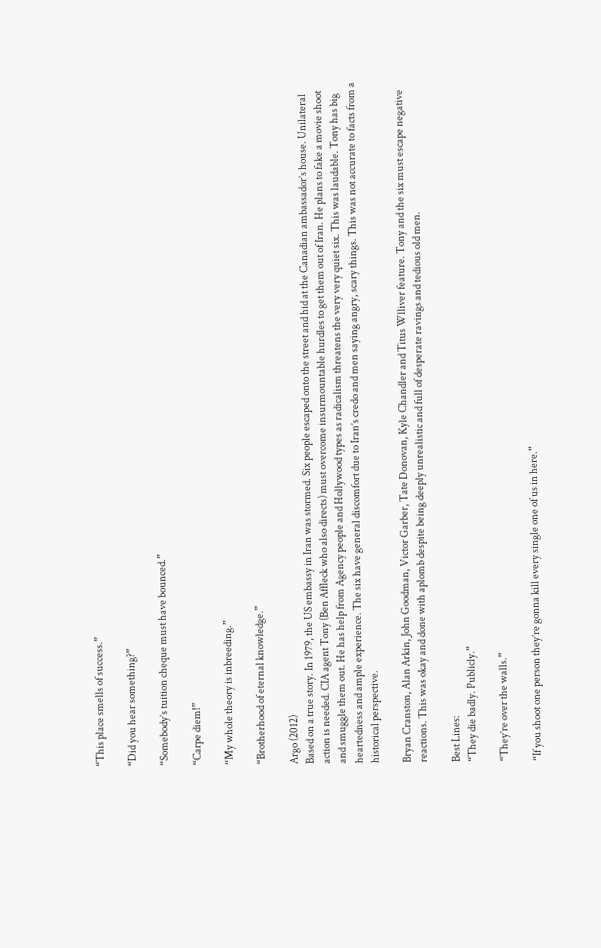“This place smells of success.”

“Did you hear something?”

“Somebody’s tuition cheque must have bounced.”

“Carpe diem!”

“My whole theory is inbreeding.”

“Brotherhood of eternal knowledge.”

Argo (2012)
Based on a true story. In 1979, the US embassy in Iran was stormed. Six people escaped onto the street and hid at the Canadian ambassador’s house. Unilateral action is needed. CIA agent Tony (Ben Affleck who also directs) must overcome insurmountable hurdles to get them out of Iran. He plans to fake a movie shoot and smuggle them out. He has help from Agency people and Hollywood types as radicalism threatens the very very quiet six. This was laudable. Tony has big heartedness and ample experience. The six have general discomfort due to Iran’s credo and men saying angry, scary things. This was not accurate to facts from a historical perspective.

Bryan Cranston, Alan Arkin, John Goodman, Victor Garber, Tate Donovan, Kyle Chandler and Titus Wlliver feature. Tony and the six must escape negative reactions. This was okay and done with aplomb despite being deeply unrealistic and full of desperate ravings and tedious old men.

Best Lines:
“They die badly. Publicly.”

“They’re over the walls.”

“If you shoot one person they’re gonna kill every single one of us in here.”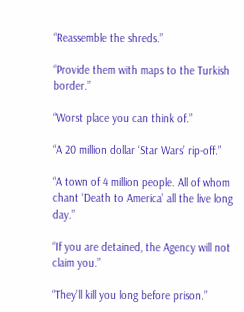“Reassemble the shreds.”

“Provide them with maps to the Turkish border.”

“Worst place you can think of.”

“A 20 million dollar ‘Star Wars’ rip-off.”

“A town of 4 million people. All of whom chant ‘Death to America’ all the live long day.”

“If you are detained, the Agency will not claim you.”

“They’ll kill you long before prison.”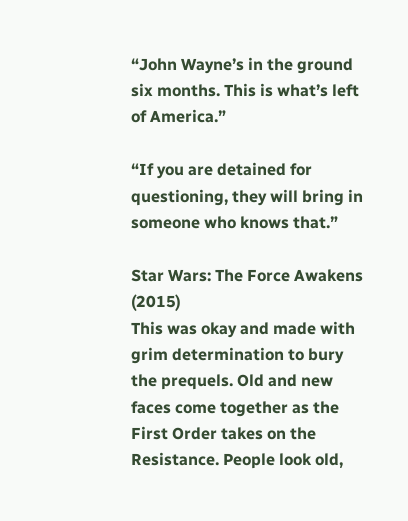“John Wayne’s in the ground six months. This is what’s left of America.”

“If you are detained for questioning, they will bring in someone who knows that.”

Star Wars: The Force Awakens (2015)
This was okay and made with grim determination to bury the prequels. Old and new faces come together as the First Order takes on the Resistance. People look old,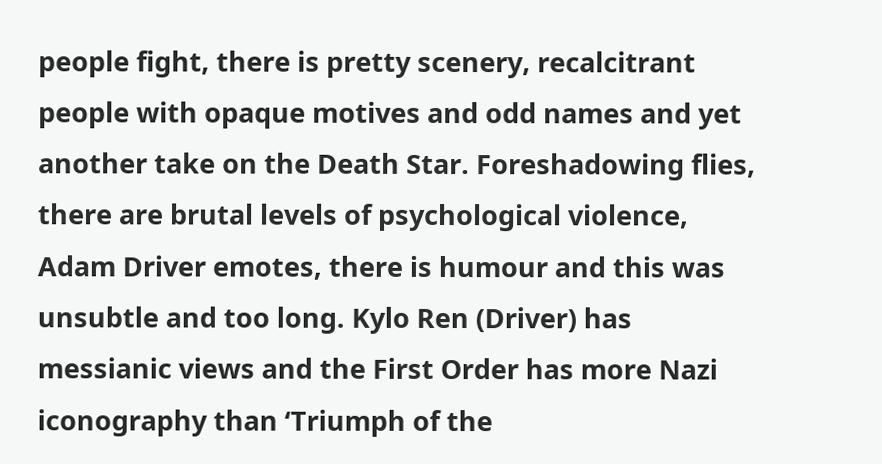people fight, there is pretty scenery, recalcitrant people with opaque motives and odd names and yet another take on the Death Star. Foreshadowing flies, there are brutal levels of psychological violence, Adam Driver emotes, there is humour and this was unsubtle and too long. Kylo Ren (Driver) has messianic views and the First Order has more Nazi iconography than ‘Triumph of the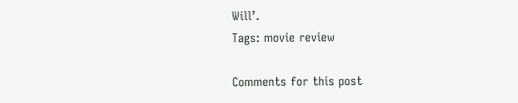Will’.
Tags: movie review

Comments for this post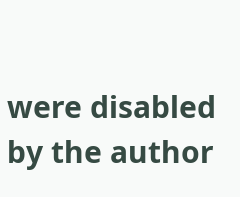were disabled by the author